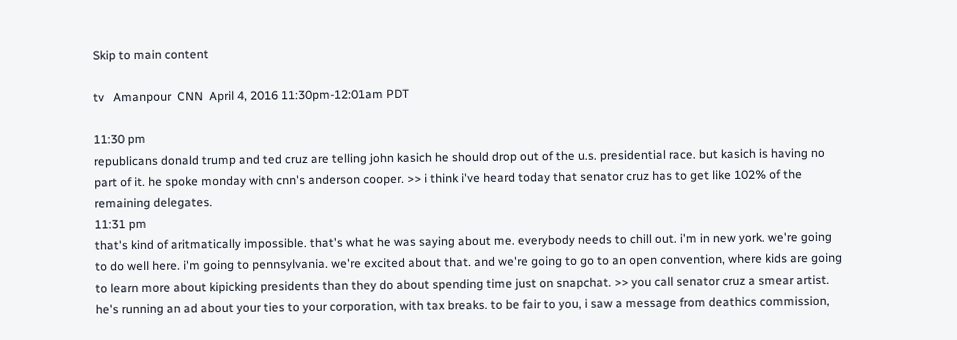Skip to main content

tv   Amanpour  CNN  April 4, 2016 11:30pm-12:01am PDT

11:30 pm
republicans donald trump and ted cruz are telling john kasich he should drop out of the u.s. presidential race. but kasich is having no part of it. he spoke monday with cnn's anderson cooper. >> i think i've heard today that senator cruz has to get like 102% of the remaining delegates.
11:31 pm
that's kind of aritmatically impossible. that's what he was saying about me. everybody needs to chill out. i'm in new york. we're going to do well here. i'm going to pennsylvania. we're excited about that. and we're going to go to an open convention, where kids are going to learn more about kipicking presidents than they do about spending time just on snapchat. >> you call senator cruz a smear artist. he's running an ad about your ties to your corporation, with tax breaks. to be fair to you, i saw a message from deathics commission,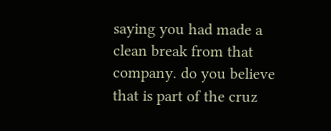saying you had made a clean break from that company. do you believe that is part of the cruz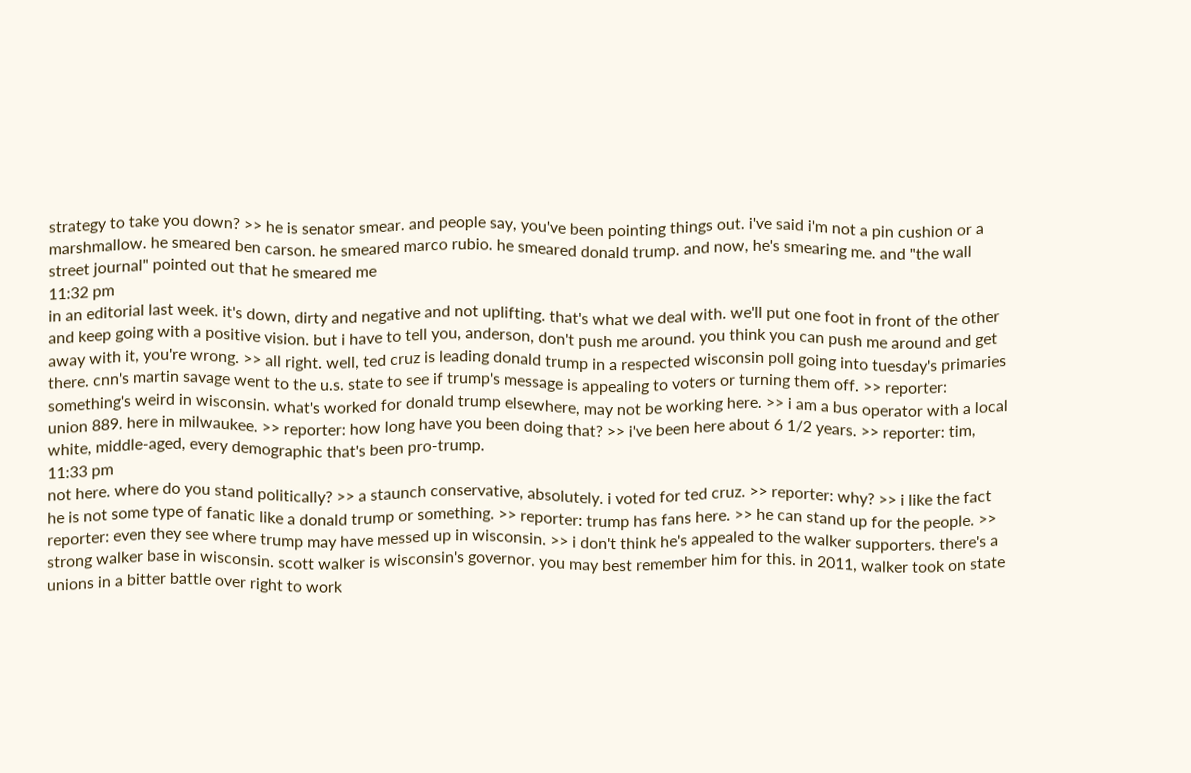strategy to take you down? >> he is senator smear. and people say, you've been pointing things out. i've said i'm not a pin cushion or a marshmallow. he smeared ben carson. he smeared marco rubio. he smeared donald trump. and now, he's smearing me. and "the wall street journal" pointed out that he smeared me
11:32 pm
in an editorial last week. it's down, dirty and negative and not uplifting. that's what we deal with. we'll put one foot in front of the other and keep going with a positive vision. but i have to tell you, anderson, don't push me around. you think you can push me around and get away with it, you're wrong. >> all right. well, ted cruz is leading donald trump in a respected wisconsin poll going into tuesday's primaries there. cnn's martin savage went to the u.s. state to see if trump's message is appealing to voters or turning them off. >> reporter: something's weird in wisconsin. what's worked for donald trump elsewhere, may not be working here. >> i am a bus operator with a local union 889. here in milwaukee. >> reporter: how long have you been doing that? >> i've been here about 6 1/2 years. >> reporter: tim, white, middle-aged, every demographic that's been pro-trump.
11:33 pm
not here. where do you stand politically? >> a staunch conservative, absolutely. i voted for ted cruz. >> reporter: why? >> i like the fact he is not some type of fanatic like a donald trump or something. >> reporter: trump has fans here. >> he can stand up for the people. >> reporter: even they see where trump may have messed up in wisconsin. >> i don't think he's appealed to the walker supporters. there's a strong walker base in wisconsin. scott walker is wisconsin's governor. you may best remember him for this. in 2011, walker took on state unions in a bitter battle over right to work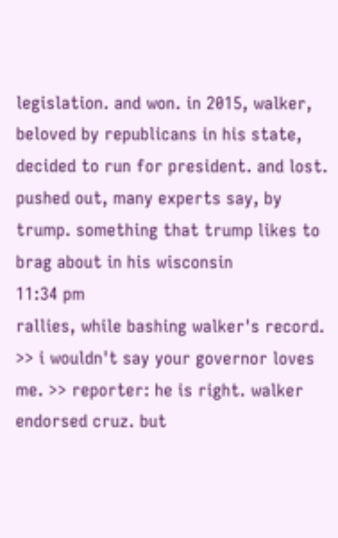legislation. and won. in 2015, walker, beloved by republicans in his state, decided to run for president. and lost. pushed out, many experts say, by trump. something that trump likes to brag about in his wisconsin
11:34 pm
rallies, while bashing walker's record. >> i wouldn't say your governor loves me. >> reporter: he is right. walker endorsed cruz. but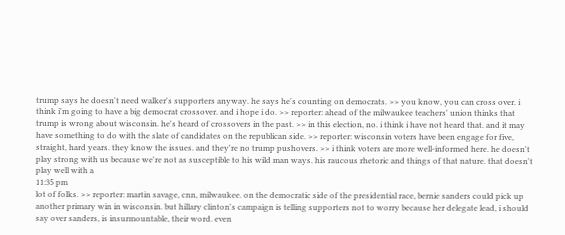trump says he doesn't need walker's supporters anyway. he says he's counting on democrats. >> you know, you can cross over. i think i'm going to have a big democrat crossover. and i hope i do. >> reporter: ahead of the milwaukee teachers' union thinks that trump is wrong about wisconsin. he's heard of crossovers in the past. >> in this election, no. i think i have not heard that. and it may have something to do with the slate of candidates on the republican side. >> reporter: wisconsin voters have been engage for five, straight, hard years. they know the issues. and they're no trump pushovers. >> i think voters are more well-informed here. he doesn't play strong with us because we're not as susceptible to his wild man ways. his raucous rhetoric and things of that nature. that doesn't play well with a
11:35 pm
lot of folks. >> reporter: martin savage, cnn, milwaukee. on the democratic side of the presidential race, bernie sanders could pick up another primary win in wisconsin. but hillary clinton's campaign is telling supporters not to worry because her delegate lead, i should say over sanders, is insurmountable, their word. even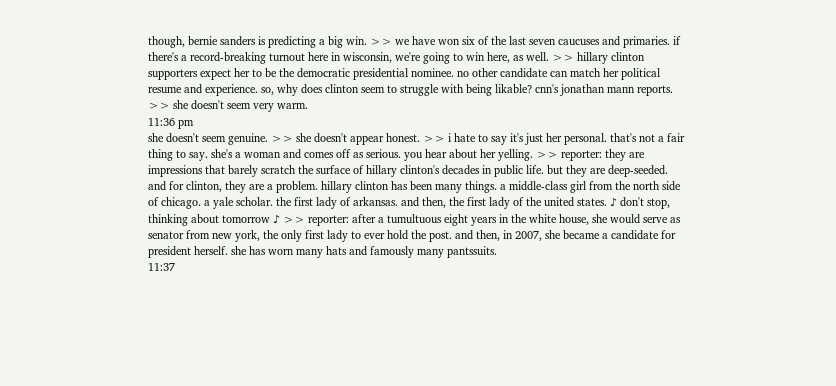though, bernie sanders is predicting a big win. >> we have won six of the last seven caucuses and primaries. if there's a record-breaking turnout here in wisconsin, we're going to win here, as well. >> hillary clinton supporters expect her to be the democratic presidential nominee. no other candidate can match her political resume and experience. so, why does clinton seem to struggle with being likable? cnn's jonathan mann reports. >> she doesn't seem very warm.
11:36 pm
she doesn't seem genuine. >> she doesn't appear honest. >> i hate to say it's just her personal. that's not a fair thing to say. she's a woman and comes off as serious. you hear about her yelling. >> reporter: they are impressions that barely scratch the surface of hillary clinton's decades in public life. but they are deep-seeded. and for clinton, they are a problem. hillary clinton has been many things. a middle-class girl from the north side of chicago. a yale scholar. the first lady of arkansas. and then, the first lady of the united states. ♪ don't stop, thinking about tomorrow ♪ >> reporter: after a tumultuous eight years in the white house, she would serve as senator from new york, the only first lady to ever hold the post. and then, in 2007, she became a candidate for president herself. she has worn many hats and famously many pantssuits.
11:37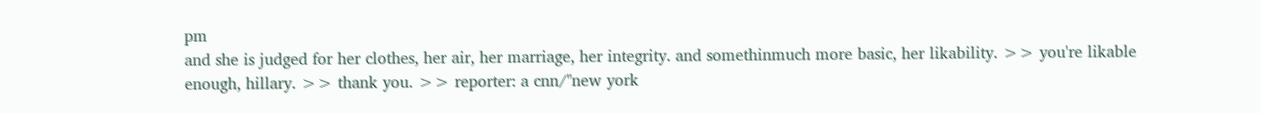pm
and she is judged for her clothes, her air, her marriage, her integrity. and somethinmuch more basic, her likability. >> you're likable enough, hillary. >> thank you. >> reporter: a cnn/"new york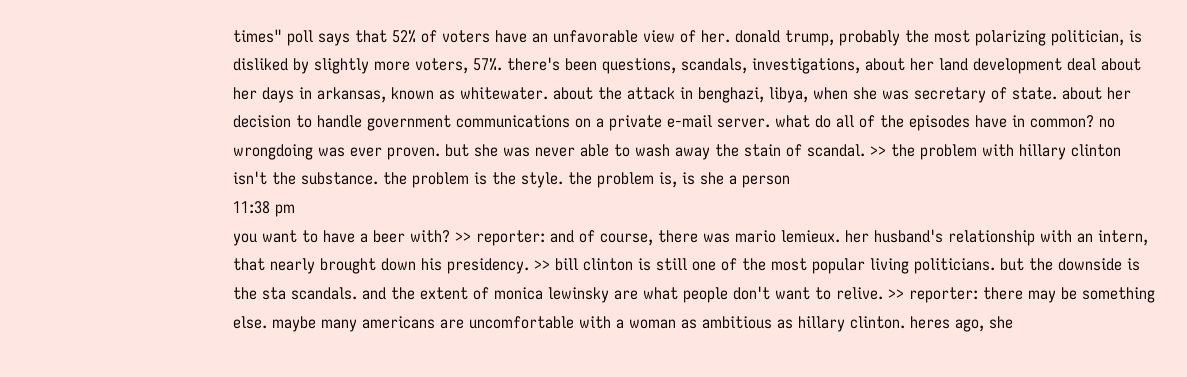times" poll says that 52% of voters have an unfavorable view of her. donald trump, probably the most polarizing politician, is disliked by slightly more voters, 57%. there's been questions, scandals, investigations, about her land development deal about her days in arkansas, known as whitewater. about the attack in benghazi, libya, when she was secretary of state. about her decision to handle government communications on a private e-mail server. what do all of the episodes have in common? no wrongdoing was ever proven. but she was never able to wash away the stain of scandal. >> the problem with hillary clinton isn't the substance. the problem is the style. the problem is, is she a person
11:38 pm
you want to have a beer with? >> reporter: and of course, there was mario lemieux. her husband's relationship with an intern, that nearly brought down his presidency. >> bill clinton is still one of the most popular living politicians. but the downside is the sta scandals. and the extent of monica lewinsky are what people don't want to relive. >> reporter: there may be something else. maybe many americans are uncomfortable with a woman as ambitious as hillary clinton. heres ago, she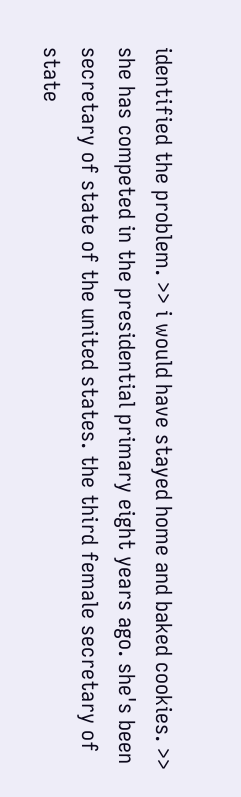identified the problem. >> i would have stayed home and baked cookies. >> she has competed in the presidential primary eight years ago. she's been secretary of state of the united states. the third female secretary of state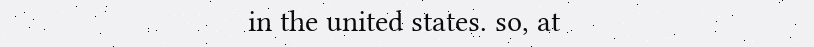in the united states. so, at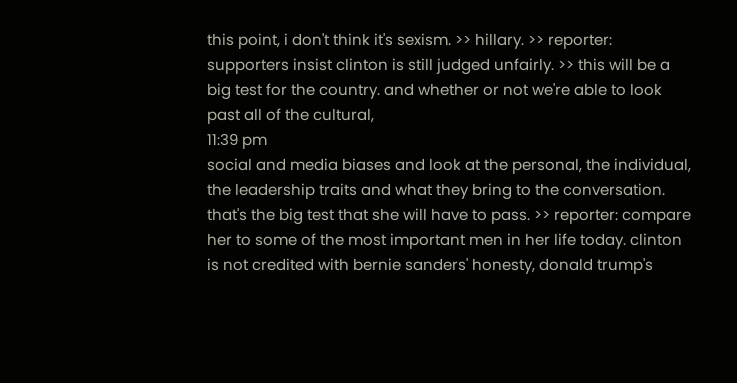this point, i don't think it's sexism. >> hillary. >> reporter: supporters insist clinton is still judged unfairly. >> this will be a big test for the country. and whether or not we're able to look past all of the cultural,
11:39 pm
social and media biases and look at the personal, the individual, the leadership traits and what they bring to the conversation. that's the big test that she will have to pass. >> reporter: compare her to some of the most important men in her life today. clinton is not credited with bernie sanders' honesty, donald trump's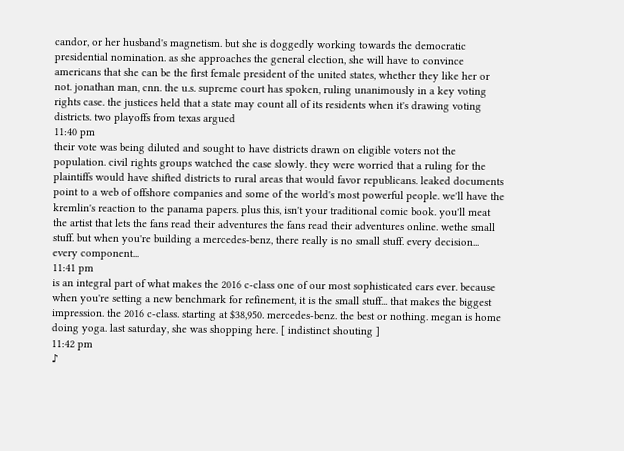candor, or her husband's magnetism. but she is doggedly working towards the democratic presidential nomination. as she approaches the general election, she will have to convince americans that she can be the first female president of the united states, whether they like her or not. jonathan man, cnn. the u.s. supreme court has spoken, ruling unanimously in a key voting rights case. the justices held that a state may count all of its residents when it's drawing voting districts. two playoffs from texas argued
11:40 pm
their vote was being diluted and sought to have districts drawn on eligible voters not the population. civil rights groups watched the case slowly. they were worried that a ruling for the plaintiffs would have shifted districts to rural areas that would favor republicans. leaked documents point to a web of offshore companies and some of the world's most powerful people. we'll have the kremlin's reaction to the panama papers. plus this, isn't your traditional comic book. you'll meat the artist that lets the fans read their adventures the fans read their adventures online. wethe small stuff. but when you're building a mercedes-benz, there really is no small stuff. every decision... every component...
11:41 pm
is an integral part of what makes the 2016 c-class one of our most sophisticated cars ever. because when you're setting a new benchmark for refinement, it is the small stuff... that makes the biggest impression. the 2016 c-class. starting at $38,950. mercedes-benz. the best or nothing. megan is home doing yoga. last saturday, she was shopping here. [ indistinct shouting ]
11:42 pm
♪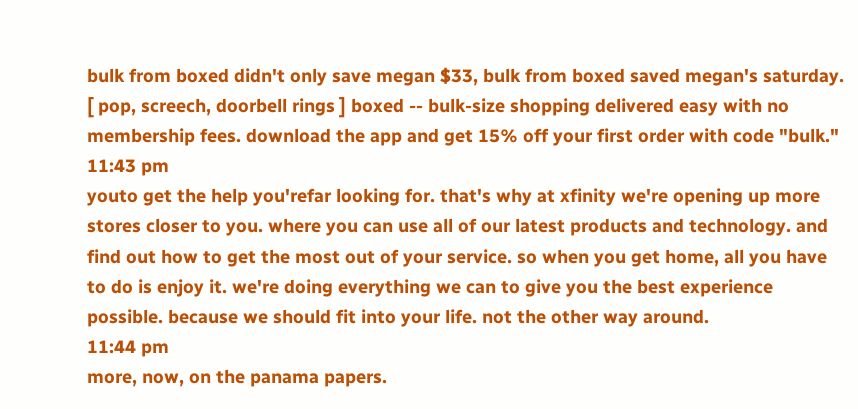bulk from boxed didn't only save megan $33, bulk from boxed saved megan's saturday. [ pop, screech, doorbell rings ] boxed -- bulk-size shopping delivered easy with no membership fees. download the app and get 15% off your first order with code "bulk."
11:43 pm
youto get the help you'refar looking for. that's why at xfinity we're opening up more stores closer to you. where you can use all of our latest products and technology. and find out how to get the most out of your service. so when you get home, all you have to do is enjoy it. we're doing everything we can to give you the best experience possible. because we should fit into your life. not the other way around.
11:44 pm
more, now, on the panama papers.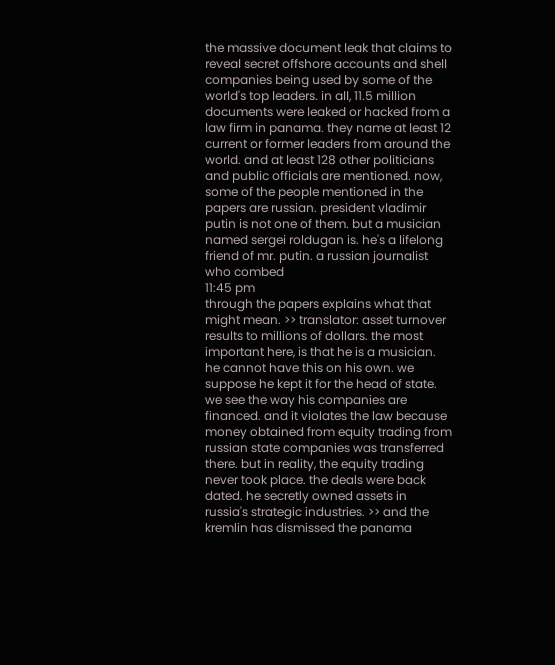the massive document leak that claims to reveal secret offshore accounts and shell companies being used by some of the world's top leaders. in all, 11.5 million documents were leaked or hacked from a law firm in panama. they name at least 12 current or former leaders from around the world. and at least 128 other politicians and public officials are mentioned. now, some of the people mentioned in the papers are russian. president vladimir putin is not one of them. but a musician named sergei roldugan is. he's a lifelong friend of mr. putin. a russian journalist who combed
11:45 pm
through the papers explains what that might mean. >> translator: asset turnover results to millions of dollars. the most important here, is that he is a musician. he cannot have this on his own. we suppose he kept it for the head of state. we see the way his companies are financed. and it violates the law because money obtained from equity trading from russian state companies was transferred there. but in reality, the equity trading never took place. the deals were back dated. he secretly owned assets in russia's strategic industries. >> and the kremlin has dismissed the panama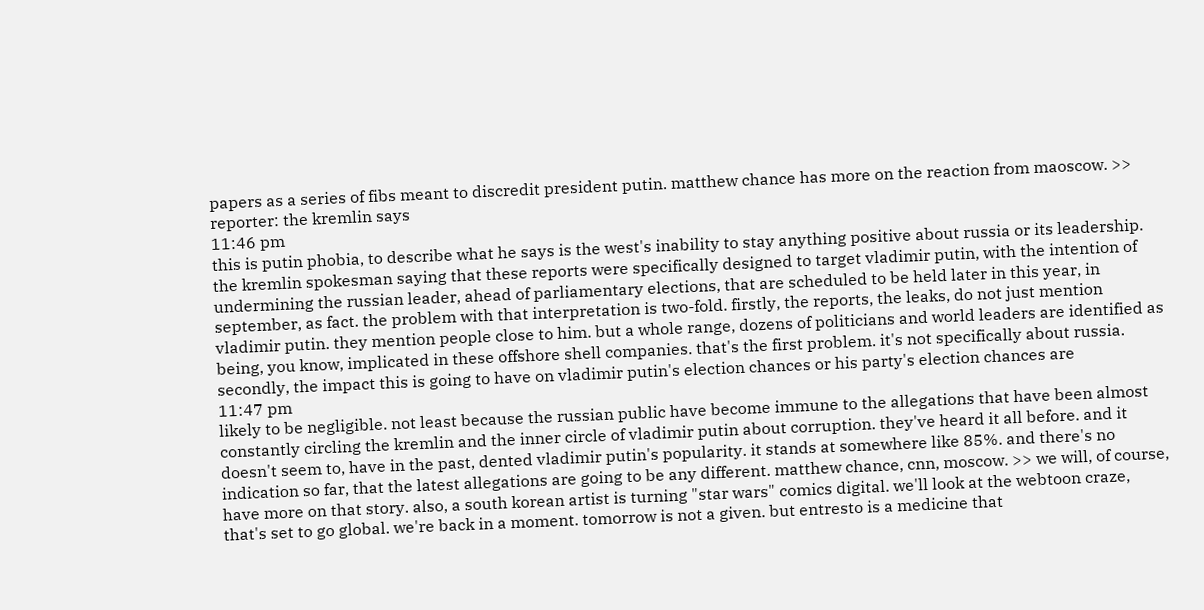papers as a series of fibs meant to discredit president putin. matthew chance has more on the reaction from maoscow. >> reporter: the kremlin says
11:46 pm
this is putin phobia, to describe what he says is the west's inability to stay anything positive about russia or its leadership. the kremlin spokesman saying that these reports were specifically designed to target vladimir putin, with the intention of undermining the russian leader, ahead of parliamentary elections, that are scheduled to be held later in this year, in september, as fact. the problem with that interpretation is two-fold. firstly, the reports, the leaks, do not just mention vladimir putin. they mention people close to him. but a whole range, dozens of politicians and world leaders are identified as being, you know, implicated in these offshore shell companies. that's the first problem. it's not specifically about russia. secondly, the impact this is going to have on vladimir putin's election chances or his party's election chances are
11:47 pm
likely to be negligible. not least because the russian public have become immune to the allegations that have been almost constantly circling the kremlin and the inner circle of vladimir putin about corruption. they've heard it all before. and it doesn't seem to, have in the past, dented vladimir putin's popularity. it stands at somewhere like 85%. and there's no indication so far, that the latest allegations are going to be any different. matthew chance, cnn, moscow. >> we will, of course, have more on that story. also, a south korean artist is turning "star wars" comics digital. we'll look at the webtoon craze, that's set to go global. we're back in a moment. tomorrow is not a given. but entresto is a medicine that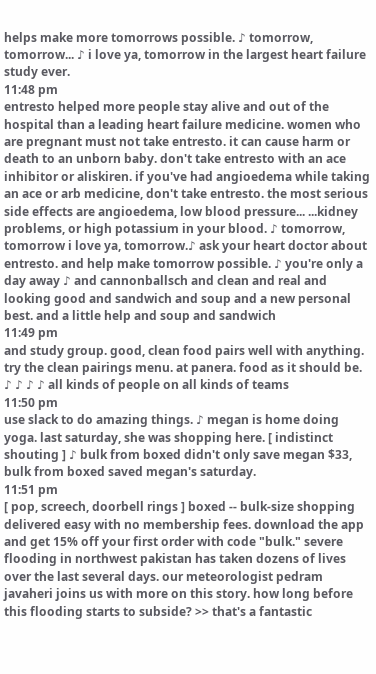helps make more tomorrows possible. ♪ tomorrow, tomorrow... ♪ i love ya, tomorrow in the largest heart failure study ever.
11:48 pm
entresto helped more people stay alive and out of the hospital than a leading heart failure medicine. women who are pregnant must not take entresto. it can cause harm or death to an unborn baby. don't take entresto with an ace inhibitor or aliskiren. if you've had angioedema while taking an ace or arb medicine, don't take entresto. the most serious side effects are angioedema, low blood pressure... ...kidney problems, or high potassium in your blood. ♪ tomorrow, tomorrow i love ya, tomorrow.♪ ask your heart doctor about entresto. and help make tomorrow possible. ♪ you're only a day away ♪ and cannonballsch and clean and real and looking good and sandwich and soup and a new personal best. and a little help and soup and sandwich
11:49 pm
and study group. good, clean food pairs well with anything. try the clean pairings menu. at panera. food as it should be. ♪ ♪ ♪ ♪ all kinds of people on all kinds of teams
11:50 pm
use slack to do amazing things. ♪ megan is home doing yoga. last saturday, she was shopping here. [ indistinct shouting ] ♪ bulk from boxed didn't only save megan $33, bulk from boxed saved megan's saturday.
11:51 pm
[ pop, screech, doorbell rings ] boxed -- bulk-size shopping delivered easy with no membership fees. download the app and get 15% off your first order with code "bulk." severe flooding in northwest pakistan has taken dozens of lives over the last several days. our meteorologist pedram javaheri joins us with more on this story. how long before this flooding starts to subside? >> that's a fantastic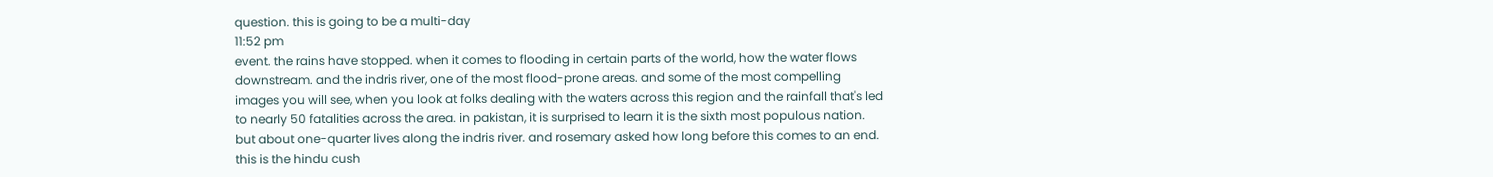question. this is going to be a multi-day
11:52 pm
event. the rains have stopped. when it comes to flooding in certain parts of the world, how the water flows downstream. and the indris river, one of the most flood-prone areas. and some of the most compelling images you will see, when you look at folks dealing with the waters across this region and the rainfall that's led to nearly 50 fatalities across the area. in pakistan, it is surprised to learn it is the sixth most populous nation. but about one-quarter lives along the indris river. and rosemary asked how long before this comes to an end. this is the hindu cush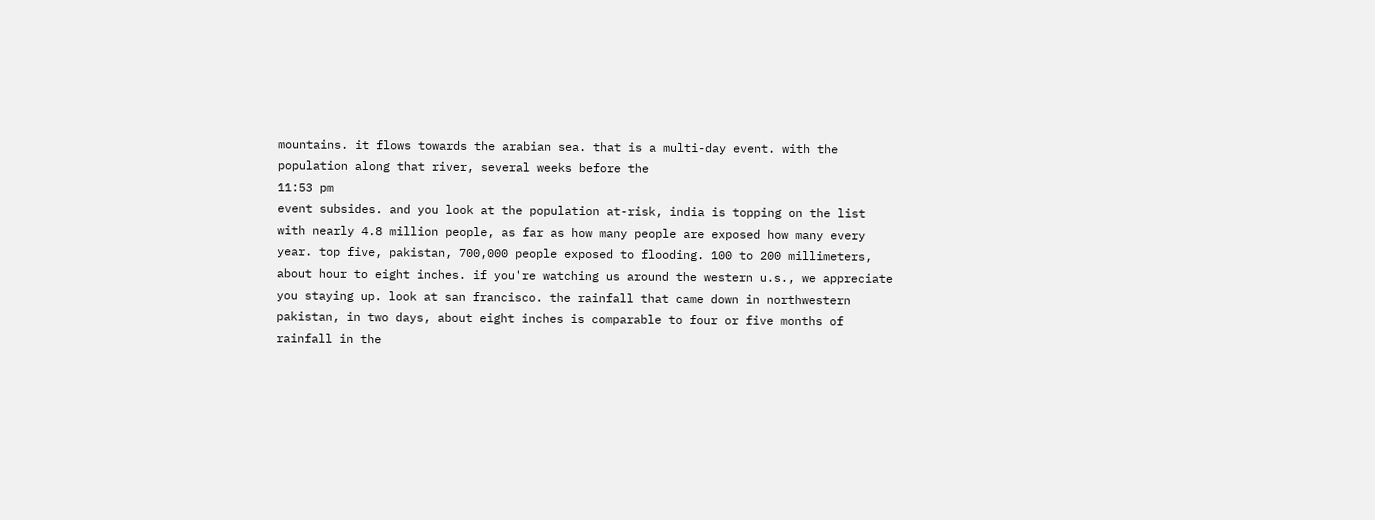mountains. it flows towards the arabian sea. that is a multi-day event. with the population along that river, several weeks before the
11:53 pm
event subsides. and you look at the population at-risk, india is topping on the list with nearly 4.8 million people, as far as how many people are exposed how many every year. top five, pakistan, 700,000 people exposed to flooding. 100 to 200 millimeters, about hour to eight inches. if you're watching us around the western u.s., we appreciate you staying up. look at san francisco. the rainfall that came down in northwestern pakistan, in two days, about eight inches is comparable to four or five months of rainfall in the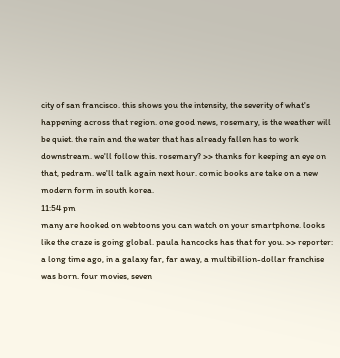city of san francisco. this shows you the intensity, the severity of what's happening across that region. one good news, rosemary, is the weather will be quiet. the rain and the water that has already fallen has to work downstream. we'll follow this. rosemary? >> thanks for keeping an eye on that, pedram. we'll talk again next hour. comic books are take on a new modern form in south korea.
11:54 pm
many are hooked on webtoons you can watch on your smartphone. looks like the craze is going global. paula hancocks has that for you. >> reporter: a long time ago, in a galaxy far, far away, a multibillion-dollar franchise was born. four movies, seven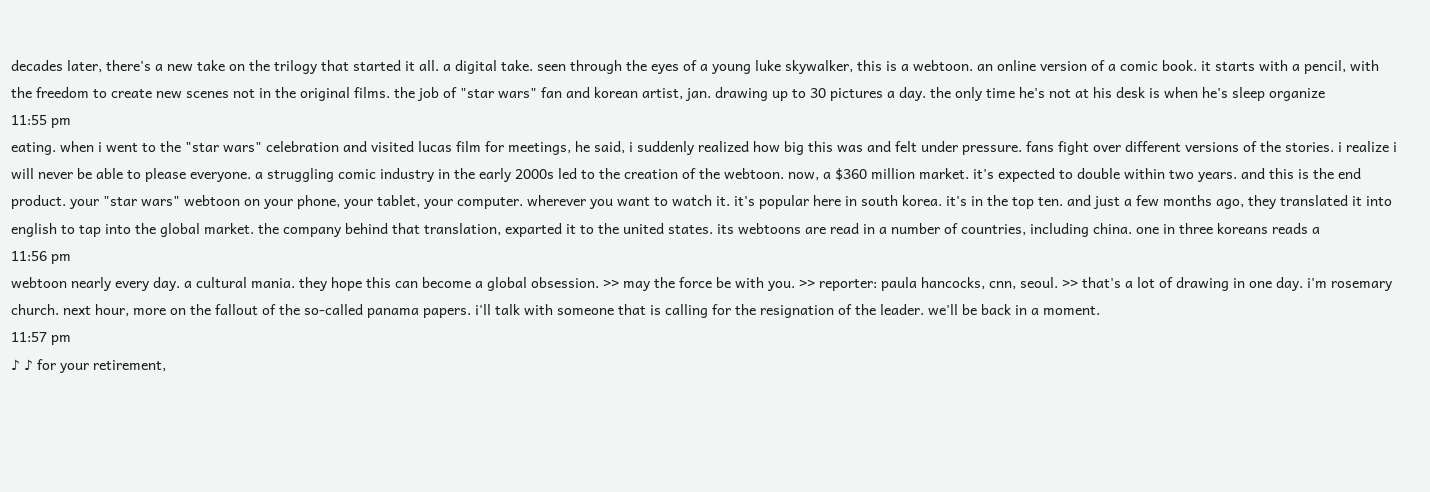decades later, there's a new take on the trilogy that started it all. a digital take. seen through the eyes of a young luke skywalker, this is a webtoon. an online version of a comic book. it starts with a pencil, with the freedom to create new scenes not in the original films. the job of "star wars" fan and korean artist, jan. drawing up to 30 pictures a day. the only time he's not at his desk is when he's sleep organize
11:55 pm
eating. when i went to the "star wars" celebration and visited lucas film for meetings, he said, i suddenly realized how big this was and felt under pressure. fans fight over different versions of the stories. i realize i will never be able to please everyone. a struggling comic industry in the early 2000s led to the creation of the webtoon. now, a $360 million market. it's expected to double within two years. and this is the end product. your "star wars" webtoon on your phone, your tablet, your computer. wherever you want to watch it. it's popular here in south korea. it's in the top ten. and just a few months ago, they translated it into english to tap into the global market. the company behind that translation, exparted it to the united states. its webtoons are read in a number of countries, including china. one in three koreans reads a
11:56 pm
webtoon nearly every day. a cultural mania. they hope this can become a global obsession. >> may the force be with you. >> reporter: paula hancocks, cnn, seoul. >> that's a lot of drawing in one day. i'm rosemary church. next hour, more on the fallout of the so-called panama papers. i'll talk with someone that is calling for the resignation of the leader. we'll be back in a moment.
11:57 pm
♪ ♪ for your retirement,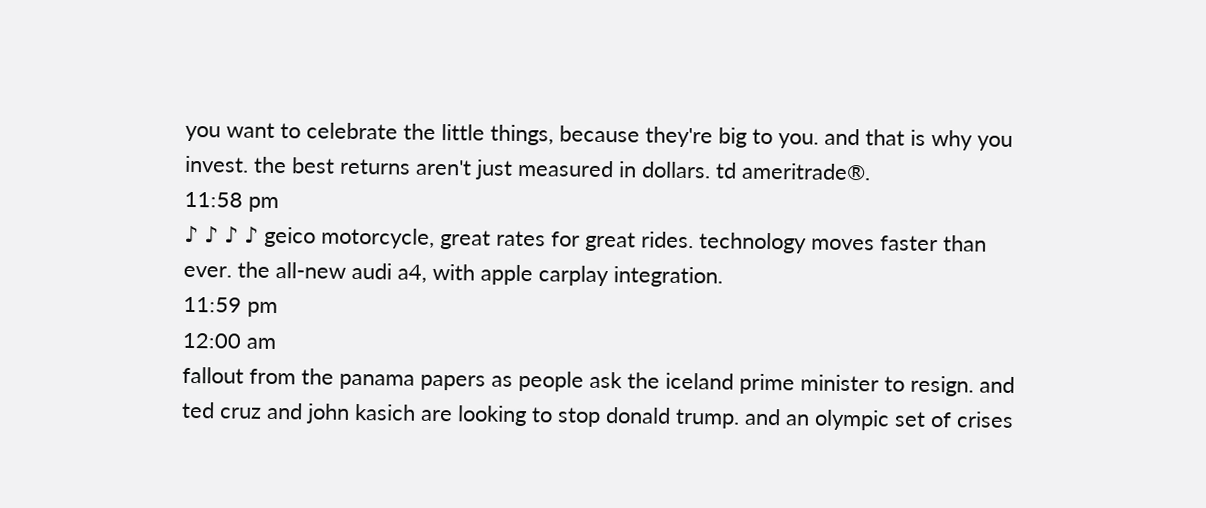you want to celebrate the little things, because they're big to you. and that is why you invest. the best returns aren't just measured in dollars. td ameritrade®.
11:58 pm
♪ ♪ ♪ ♪ geico motorcycle, great rates for great rides. technology moves faster than ever. the all-new audi a4, with apple carplay integration.
11:59 pm
12:00 am
fallout from the panama papers as people ask the iceland prime minister to resign. and ted cruz and john kasich are looking to stop donald trump. and an olympic set of crises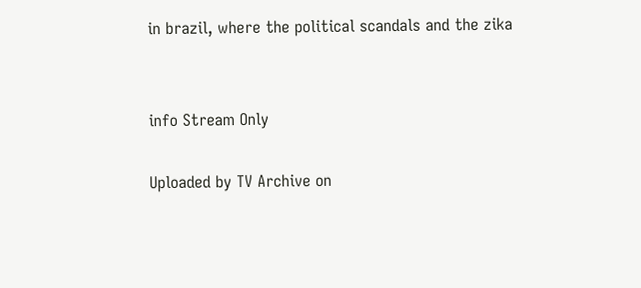in brazil, where the political scandals and the zika


info Stream Only

Uploaded by TV Archive on